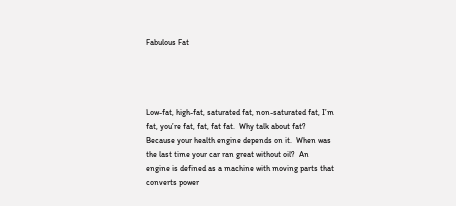Fabulous Fat




Low-fat, high-fat, saturated fat, non-saturated fat, I’m fat, you’re fat, fat, fat fat.  Why talk about fat?  Because your health engine depends on it.  When was the last time your car ran great without oil?  An engine is defined as a machine with moving parts that converts power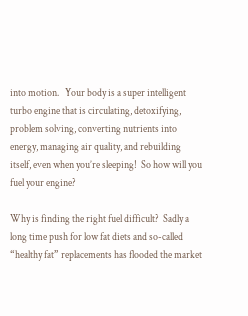into motion.   Your body is a super intelligent turbo engine that is circulating, detoxifying, problem solving, converting nutrients into energy, managing air quality, and rebuilding itself, even when you’re sleeping!  So how will you fuel your engine?

Why is finding the right fuel difficult?  Sadly a long time push for low fat diets and so-called “healthy fat” replacements has flooded the market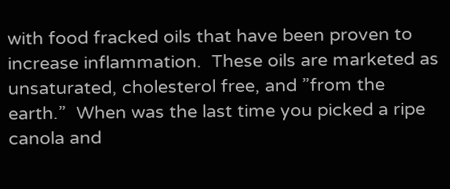with food fracked oils that have been proven to increase inflammation.  These oils are marketed as unsaturated, cholesterol free, and ”from the earth.”  When was the last time you picked a ripe canola and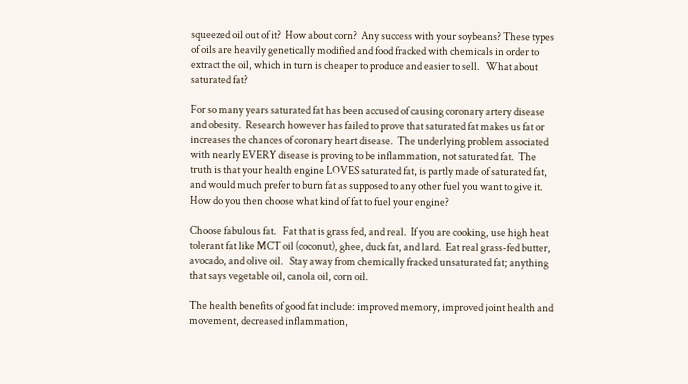squeezed oil out of it?  How about corn?  Any success with your soybeans? These types of oils are heavily genetically modified and food fracked with chemicals in order to extract the oil, which in turn is cheaper to produce and easier to sell.   What about saturated fat?

For so many years saturated fat has been accused of causing coronary artery disease and obesity.  Research however has failed to prove that saturated fat makes us fat or increases the chances of coronary heart disease.  The underlying problem associated with nearly EVERY disease is proving to be inflammation, not saturated fat.  The truth is that your health engine LOVES saturated fat, is partly made of saturated fat, and would much prefer to burn fat as supposed to any other fuel you want to give it.  How do you then choose what kind of fat to fuel your engine?

Choose fabulous fat.   Fat that is grass fed, and real.  If you are cooking, use high heat tolerant fat like MCT oil (coconut), ghee, duck fat, and lard.  Eat real grass-fed butter, avocado, and olive oil.   Stay away from chemically fracked unsaturated fat; anything that says vegetable oil, canola oil, corn oil.

The health benefits of good fat include: improved memory, improved joint health and movement, decreased inflammation,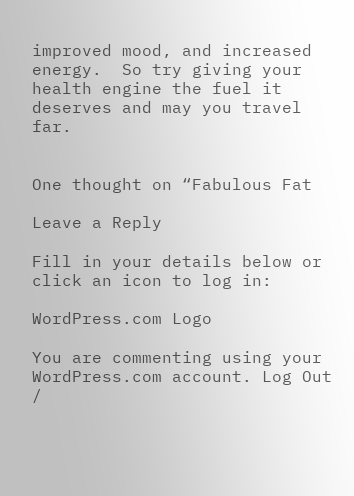improved mood, and increased energy.  So try giving your health engine the fuel it deserves and may you travel far.


One thought on “Fabulous Fat

Leave a Reply

Fill in your details below or click an icon to log in:

WordPress.com Logo

You are commenting using your WordPress.com account. Log Out /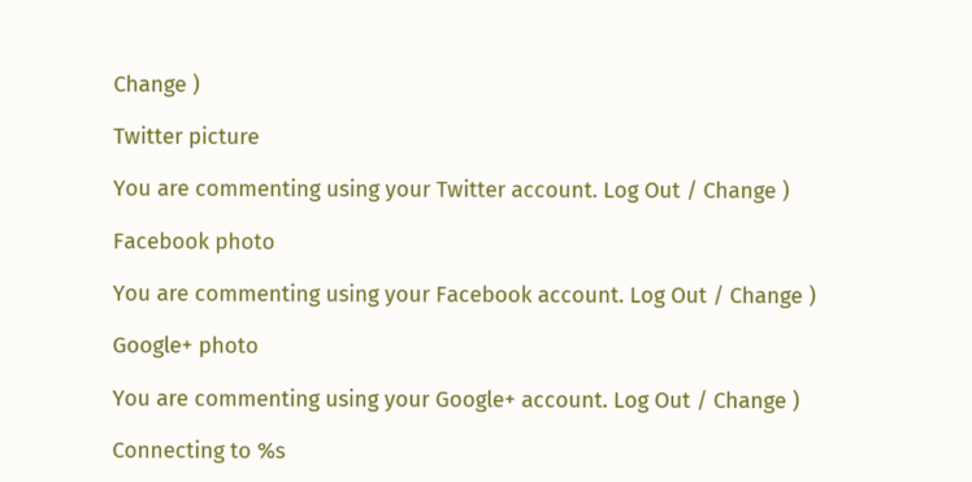Change )

Twitter picture

You are commenting using your Twitter account. Log Out / Change )

Facebook photo

You are commenting using your Facebook account. Log Out / Change )

Google+ photo

You are commenting using your Google+ account. Log Out / Change )

Connecting to %s